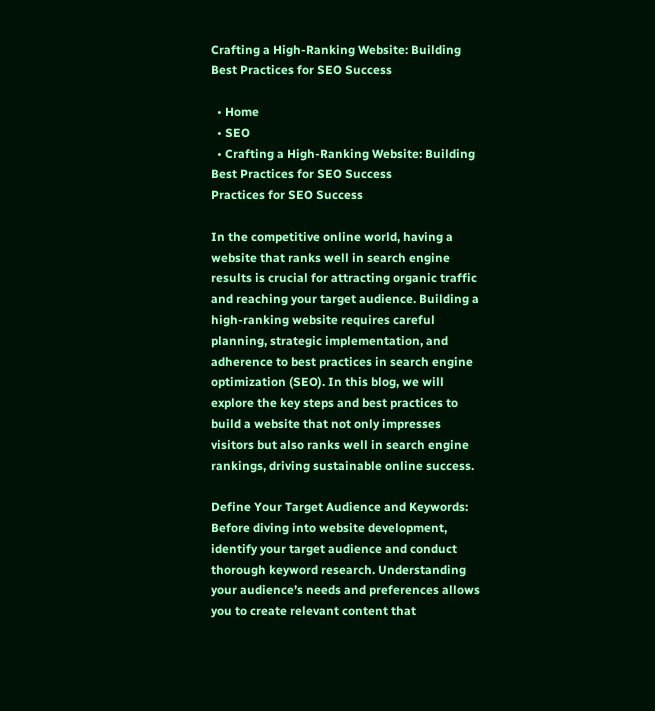Crafting a High-Ranking Website: Building Best Practices for SEO Success

  • Home
  • SEO
  • Crafting a High-Ranking Website: Building Best Practices for SEO Success
Practices for SEO Success

In the competitive online world, having a website that ranks well in search engine results is crucial for attracting organic traffic and reaching your target audience. Building a high-ranking website requires careful planning, strategic implementation, and adherence to best practices in search engine optimization (SEO). In this blog, we will explore the key steps and best practices to build a website that not only impresses visitors but also ranks well in search engine rankings, driving sustainable online success.

Define Your Target Audience and Keywords:
Before diving into website development, identify your target audience and conduct thorough keyword research. Understanding your audience’s needs and preferences allows you to create relevant content that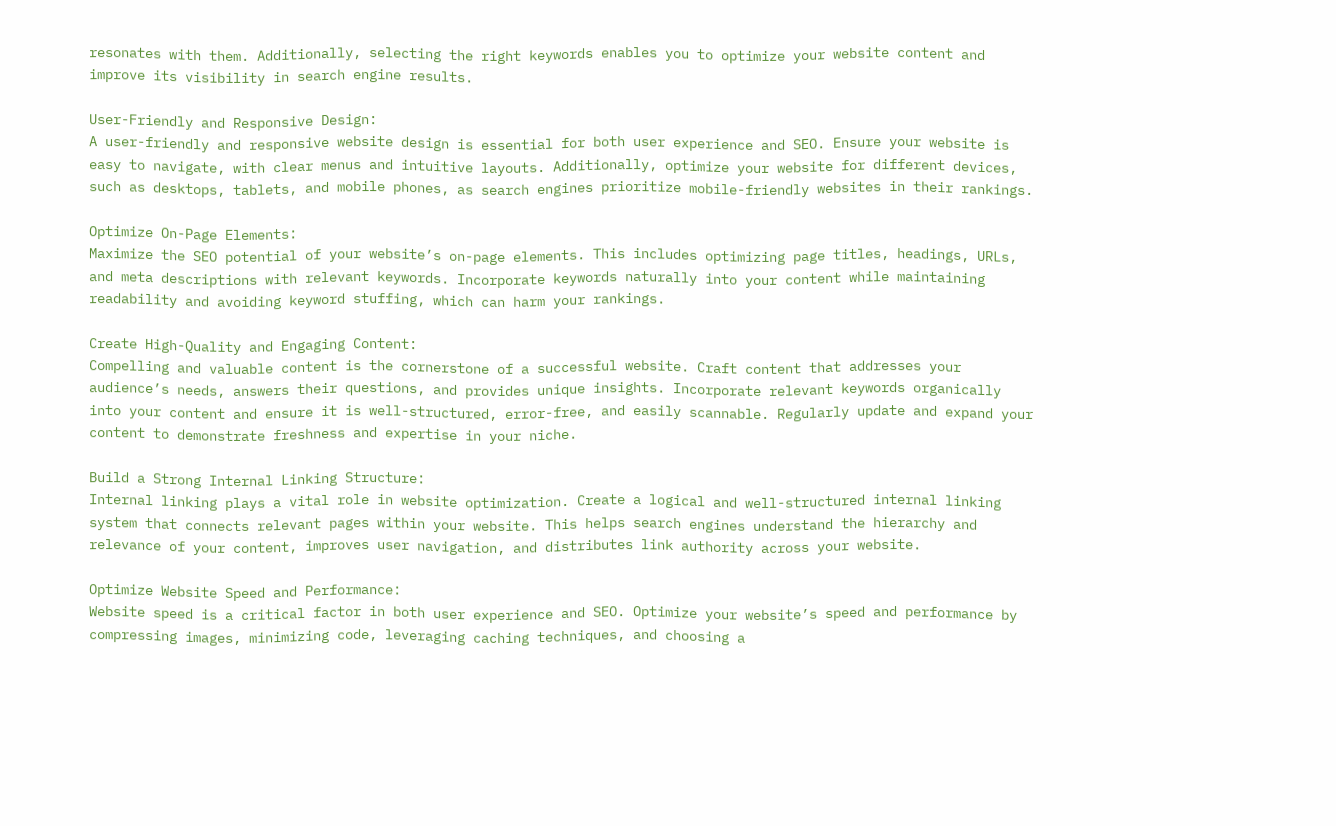resonates with them. Additionally, selecting the right keywords enables you to optimize your website content and improve its visibility in search engine results.

User-Friendly and Responsive Design:
A user-friendly and responsive website design is essential for both user experience and SEO. Ensure your website is easy to navigate, with clear menus and intuitive layouts. Additionally, optimize your website for different devices, such as desktops, tablets, and mobile phones, as search engines prioritize mobile-friendly websites in their rankings.

Optimize On-Page Elements:
Maximize the SEO potential of your website’s on-page elements. This includes optimizing page titles, headings, URLs, and meta descriptions with relevant keywords. Incorporate keywords naturally into your content while maintaining readability and avoiding keyword stuffing, which can harm your rankings.

Create High-Quality and Engaging Content:
Compelling and valuable content is the cornerstone of a successful website. Craft content that addresses your audience’s needs, answers their questions, and provides unique insights. Incorporate relevant keywords organically into your content and ensure it is well-structured, error-free, and easily scannable. Regularly update and expand your content to demonstrate freshness and expertise in your niche.

Build a Strong Internal Linking Structure:
Internal linking plays a vital role in website optimization. Create a logical and well-structured internal linking system that connects relevant pages within your website. This helps search engines understand the hierarchy and relevance of your content, improves user navigation, and distributes link authority across your website.

Optimize Website Speed and Performance:
Website speed is a critical factor in both user experience and SEO. Optimize your website’s speed and performance by compressing images, minimizing code, leveraging caching techniques, and choosing a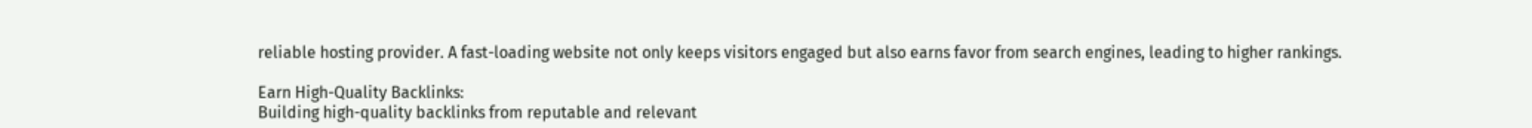reliable hosting provider. A fast-loading website not only keeps visitors engaged but also earns favor from search engines, leading to higher rankings.

Earn High-Quality Backlinks:
Building high-quality backlinks from reputable and relevant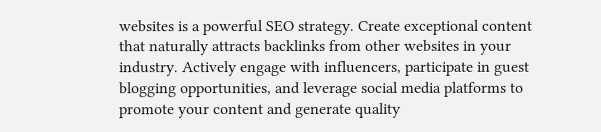websites is a powerful SEO strategy. Create exceptional content that naturally attracts backlinks from other websites in your industry. Actively engage with influencers, participate in guest blogging opportunities, and leverage social media platforms to promote your content and generate quality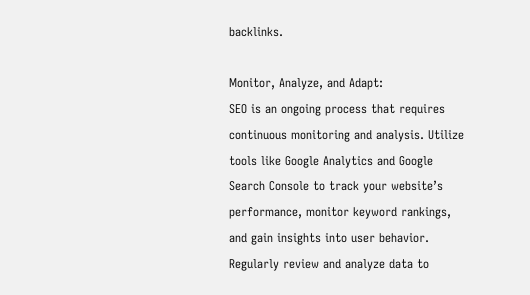backlinks.

Monitor, Analyze, and Adapt:
SEO is an ongoing process that requires continuous monitoring and analysis. Utilize tools like Google Analytics and Google Search Console to track your website’s performance, monitor keyword rankings, and gain insights into user behavior. Regularly review and analyze data to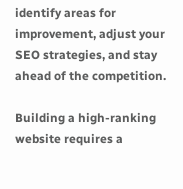identify areas for improvement, adjust your SEO strategies, and stay ahead of the competition.

Building a high-ranking website requires a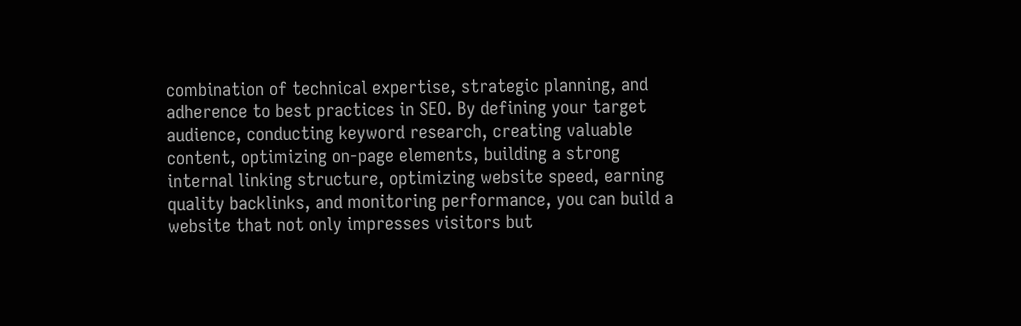combination of technical expertise, strategic planning, and adherence to best practices in SEO. By defining your target audience, conducting keyword research, creating valuable content, optimizing on-page elements, building a strong internal linking structure, optimizing website speed, earning quality backlinks, and monitoring performance, you can build a website that not only impresses visitors but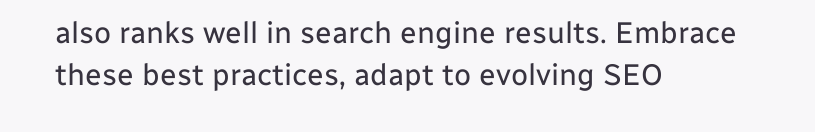also ranks well in search engine results. Embrace these best practices, adapt to evolving SEO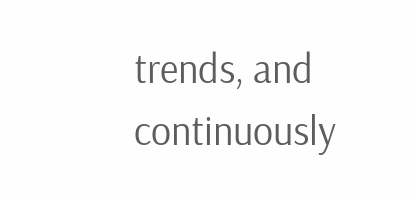trends, and continuously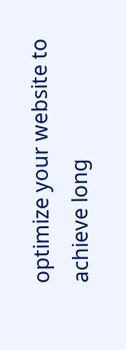optimize your website to achieve long